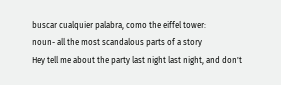buscar cualquier palabra, como the eiffel tower:
noun- all the most scandalous parts of a story
Hey tell me about the party last night last night, and don't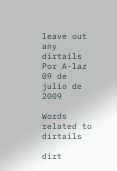leave out any dirtails
Por A-laz 09 de julio de 2009

Words related to dirtails

dirt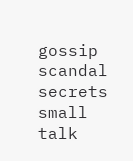gossip scandal secrets small talk